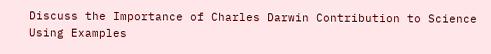Discuss the Importance of Charles Darwin Contribution to Science Using Examples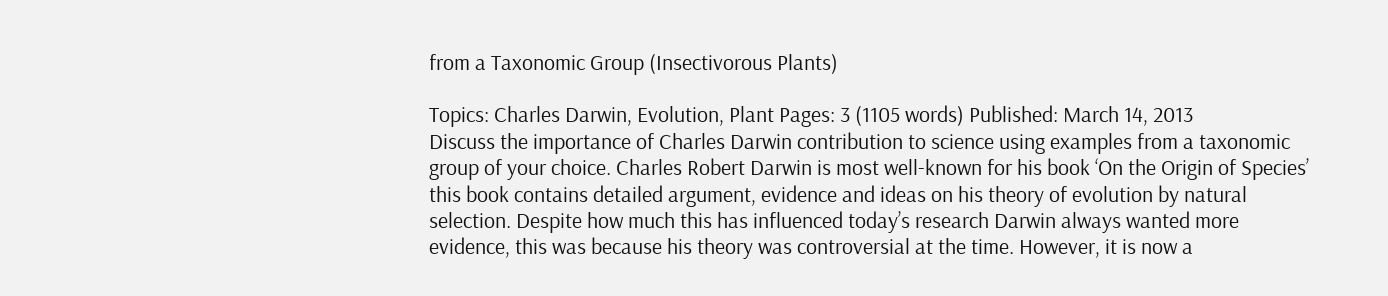from a Taxonomic Group (Insectivorous Plants)

Topics: Charles Darwin, Evolution, Plant Pages: 3 (1105 words) Published: March 14, 2013
Discuss the importance of Charles Darwin contribution to science using examples from a taxonomic group of your choice. Charles Robert Darwin is most well-known for his book ‘On the Origin of Species’ this book contains detailed argument, evidence and ideas on his theory of evolution by natural selection. Despite how much this has influenced today’s research Darwin always wanted more evidence, this was because his theory was controversial at the time. However, it is now a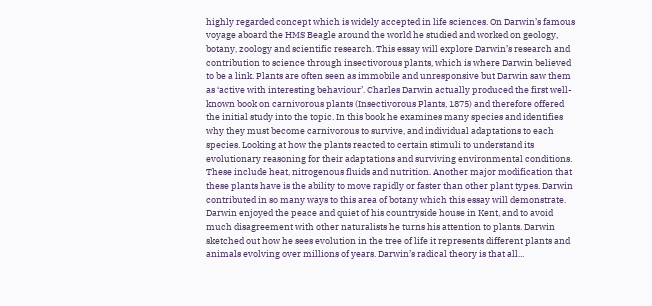highly regarded concept which is widely accepted in life sciences. On Darwin’s famous voyage aboard the HMS Beagle around the world he studied and worked on geology, botany, zoology and scientific research. This essay will explore Darwin’s research and contribution to science through insectivorous plants, which is where Darwin believed to be a link. Plants are often seen as immobile and unresponsive but Darwin saw them as ‘active with interesting behaviour’. Charles Darwin actually produced the first well-known book on carnivorous plants (Insectivorous Plants, 1875) and therefore offered the initial study into the topic. In this book he examines many species and identifies why they must become carnivorous to survive, and individual adaptations to each species. Looking at how the plants reacted to certain stimuli to understand its evolutionary reasoning for their adaptations and surviving environmental conditions. These include heat, nitrogenous fluids and nutrition. Another major modification that these plants have is the ability to move rapidly or faster than other plant types. Darwin contributed in so many ways to this area of botany which this essay will demonstrate. Darwin enjoyed the peace and quiet of his countryside house in Kent, and to avoid much disagreement with other naturalists he turns his attention to plants. Darwin sketched out how he sees evolution in the tree of life it represents different plants and animals evolving over millions of years. Darwin’s radical theory is that all...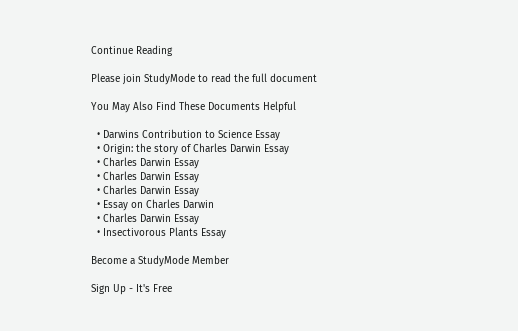Continue Reading

Please join StudyMode to read the full document

You May Also Find These Documents Helpful

  • Darwins Contribution to Science Essay
  • Origin: the story of Charles Darwin Essay
  • Charles Darwin Essay
  • Charles Darwin Essay
  • Charles Darwin Essay
  • Essay on Charles Darwin
  • Charles Darwin Essay
  • Insectivorous Plants Essay

Become a StudyMode Member

Sign Up - It's Free